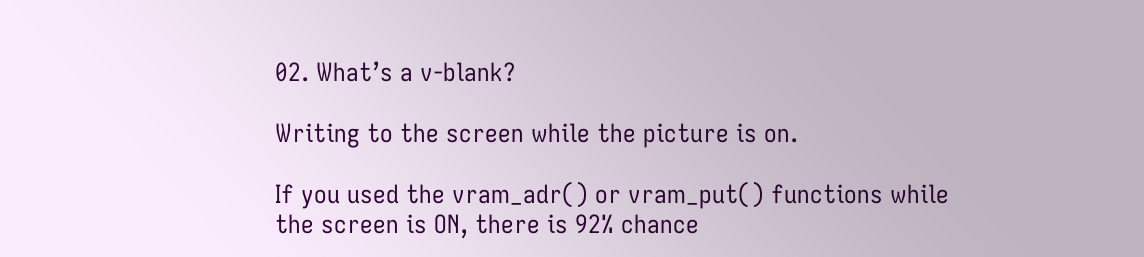02. What’s a v-blank?

Writing to the screen while the picture is on.

If you used the vram_adr() or vram_put() functions while the screen is ON, there is 92% chance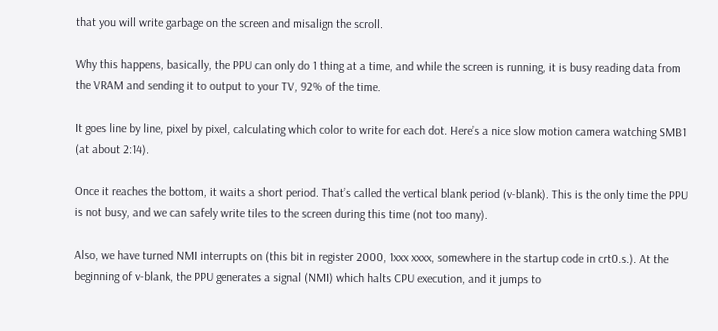that you will write garbage on the screen and misalign the scroll.

Why this happens, basically, the PPU can only do 1 thing at a time, and while the screen is running, it is busy reading data from the VRAM and sending it to output to your TV, 92% of the time.

It goes line by line, pixel by pixel, calculating which color to write for each dot. Here’s a nice slow motion camera watching SMB1 (at about 2:14).

Once it reaches the bottom, it waits a short period. That’s called the vertical blank period (v-blank). This is the only time the PPU is not busy, and we can safely write tiles to the screen during this time (not too many).

Also, we have turned NMI interrupts on (this bit in register 2000, 1xxx xxxx, somewhere in the startup code in crt0.s.). At the beginning of v-blank, the PPU generates a signal (NMI) which halts CPU execution, and it jumps to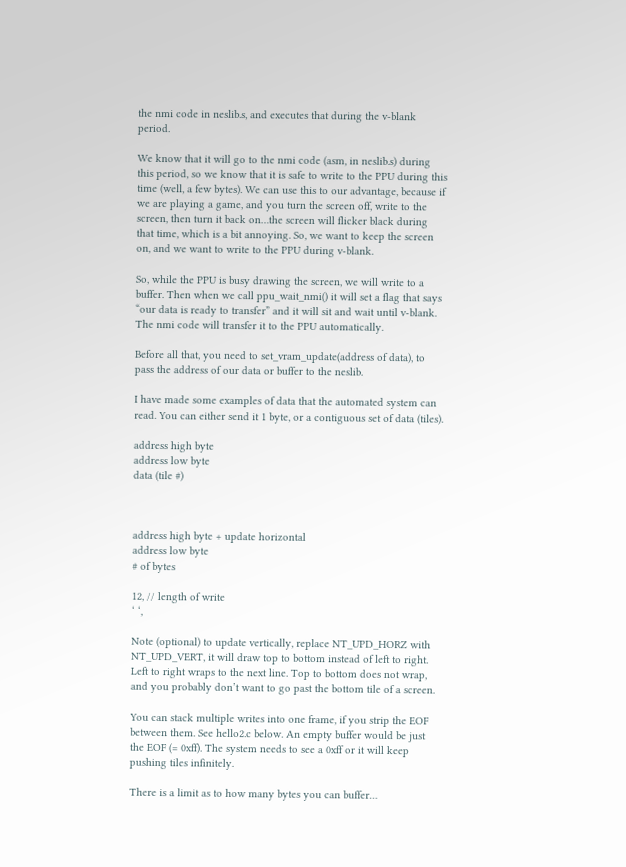the nmi code in neslib.s, and executes that during the v-blank period.

We know that it will go to the nmi code (asm, in neslib.s) during this period, so we know that it is safe to write to the PPU during this time (well, a few bytes). We can use this to our advantage, because if we are playing a game, and you turn the screen off, write to the screen, then turn it back on…the screen will flicker black during that time, which is a bit annoying. So, we want to keep the screen on, and we want to write to the PPU during v-blank.

So, while the PPU is busy drawing the screen, we will write to a buffer. Then when we call ppu_wait_nmi() it will set a flag that says “our data is ready to transfer” and it will sit and wait until v-blank. The nmi code will transfer it to the PPU automatically.

Before all that, you need to set_vram_update(address of data), to pass the address of our data or buffer to the neslib.

I have made some examples of data that the automated system can read. You can either send it 1 byte, or a contiguous set of data (tiles).

address high byte
address low byte
data (tile #)



address high byte + update horizontal
address low byte
# of bytes

12, // length of write
‘ ‘,

Note (optional) to update vertically, replace NT_UPD_HORZ with NT_UPD_VERT, it will draw top to bottom instead of left to right. Left to right wraps to the next line. Top to bottom does not wrap, and you probably don’t want to go past the bottom tile of a screen.

You can stack multiple writes into one frame, if you strip the EOF between them. See hello2.c below. An empty buffer would be just the EOF (= 0xff). The system needs to see a 0xff or it will keep pushing tiles infinitely.

There is a limit as to how many bytes you can buffer…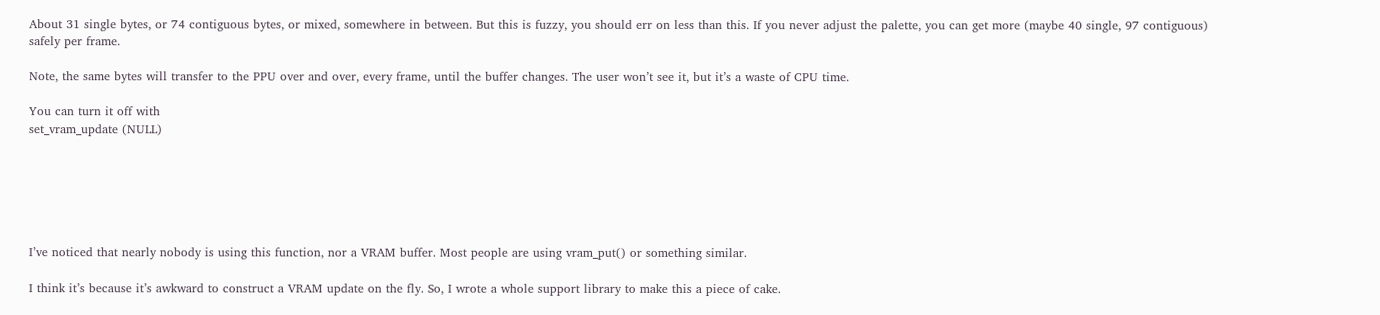About 31 single bytes, or 74 contiguous bytes, or mixed, somewhere in between. But this is fuzzy, you should err on less than this. If you never adjust the palette, you can get more (maybe 40 single, 97 contiguous) safely per frame.

Note, the same bytes will transfer to the PPU over and over, every frame, until the buffer changes. The user won’t see it, but it’s a waste of CPU time.

You can turn it off with
set_vram_update (NULL)






I’ve noticed that nearly nobody is using this function, nor a VRAM buffer. Most people are using vram_put() or something similar.

I think it’s because it’s awkward to construct a VRAM update on the fly. So, I wrote a whole support library to make this a piece of cake.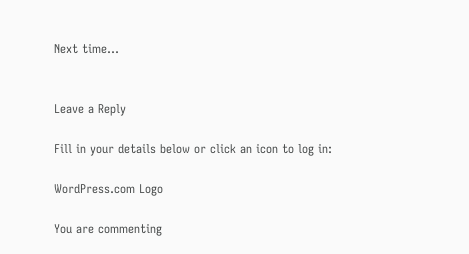Next time…


Leave a Reply

Fill in your details below or click an icon to log in:

WordPress.com Logo

You are commenting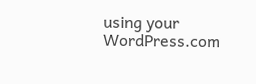using your WordPress.com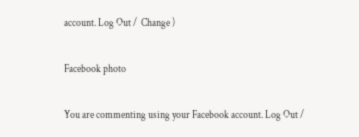account. Log Out /  Change )

Facebook photo

You are commenting using your Facebook account. Log Out /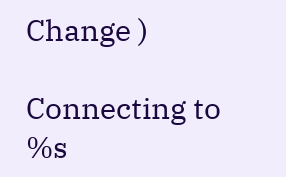Change )

Connecting to %s